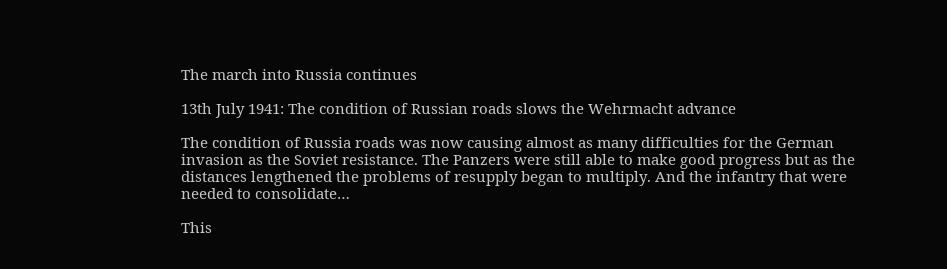The march into Russia continues

13th July 1941: The condition of Russian roads slows the Wehrmacht advance

The condition of Russia roads was now causing almost as many difficulties for the German invasion as the Soviet resistance. The Panzers were still able to make good progress but as the distances lengthened the problems of resupply began to multiply. And the infantry that were needed to consolidate…

This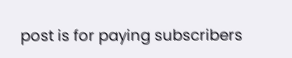post is for paying subscribers